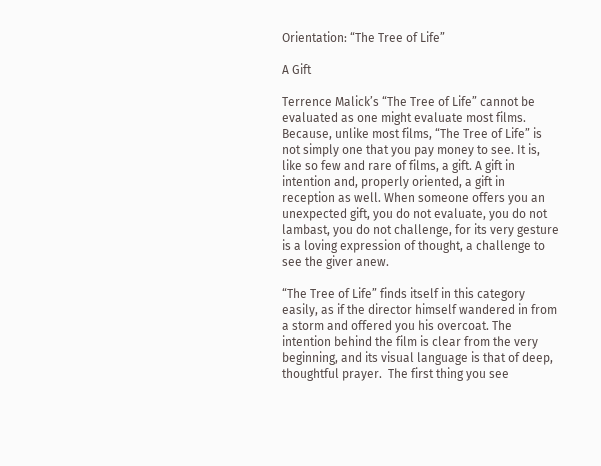Orientation: “The Tree of Life”

A Gift

Terrence Malick’s “The Tree of Life” cannot be evaluated as one might evaluate most films. Because, unlike most films, “The Tree of Life” is not simply one that you pay money to see. It is, like so few and rare of films, a gift. A gift in intention and, properly oriented, a gift in reception as well. When someone offers you an unexpected gift, you do not evaluate, you do not lambast, you do not challenge, for its very gesture is a loving expression of thought, a challenge to see the giver anew.

“The Tree of Life” finds itself in this category easily, as if the director himself wandered in from a storm and offered you his overcoat. The intention behind the film is clear from the very beginning, and its visual language is that of deep, thoughtful prayer.  The first thing you see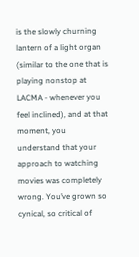is the slowly churning lantern of a light organ (similar to the one that is playing nonstop at LACMA - whenever you feel inclined), and at that moment, you understand that your approach to watching movies was completely wrong. You’ve grown so cynical, so critical of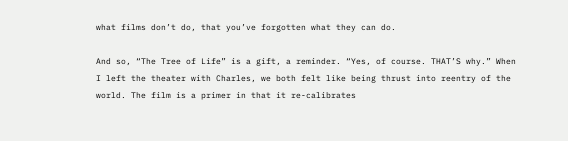what films don’t do, that you’ve forgotten what they can do.

And so, “The Tree of Life” is a gift, a reminder. “Yes, of course. THAT’S why.” When I left the theater with Charles, we both felt like being thrust into reentry of the world. The film is a primer in that it re-calibrates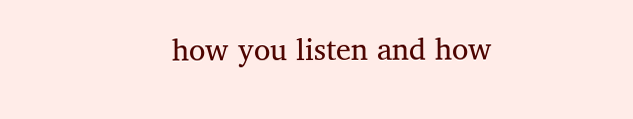how you listen and how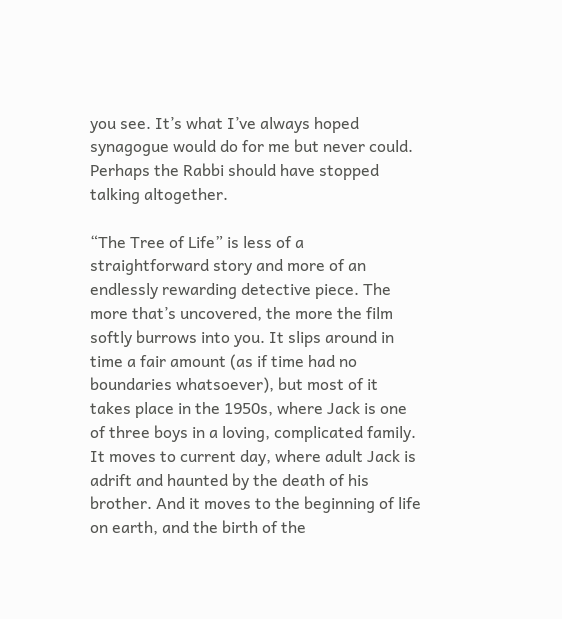you see. It’s what I’ve always hoped synagogue would do for me but never could. Perhaps the Rabbi should have stopped talking altogether.

“The Tree of Life” is less of a straightforward story and more of an endlessly rewarding detective piece. The more that’s uncovered, the more the film softly burrows into you. It slips around in time a fair amount (as if time had no boundaries whatsoever), but most of it takes place in the 1950s, where Jack is one of three boys in a loving, complicated family. It moves to current day, where adult Jack is adrift and haunted by the death of his brother. And it moves to the beginning of life on earth, and the birth of the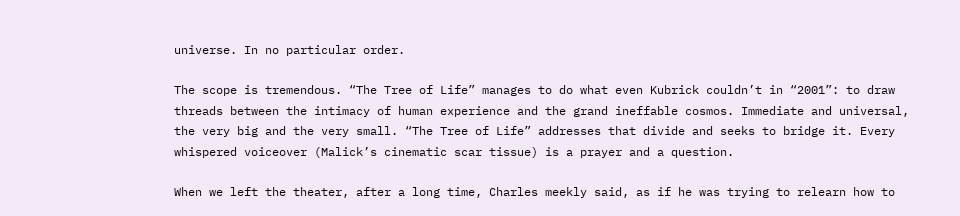universe. In no particular order.

The scope is tremendous. “The Tree of Life” manages to do what even Kubrick couldn’t in “2001”: to draw threads between the intimacy of human experience and the grand ineffable cosmos. Immediate and universal, the very big and the very small. “The Tree of Life” addresses that divide and seeks to bridge it. Every whispered voiceover (Malick’s cinematic scar tissue) is a prayer and a question.

When we left the theater, after a long time, Charles meekly said, as if he was trying to relearn how to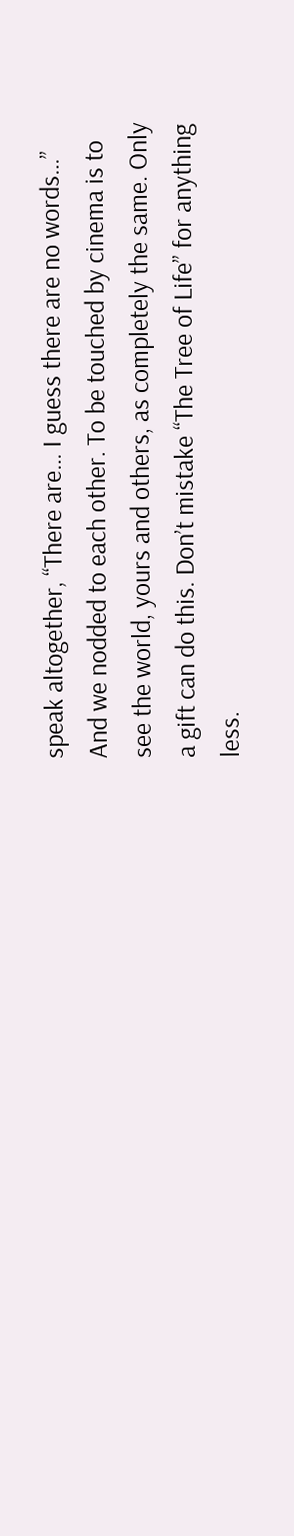speak altogether, “There are… I guess there are no words…” And we nodded to each other. To be touched by cinema is to see the world, yours and others, as completely the same. Only a gift can do this. Don’t mistake “The Tree of Life” for anything less.